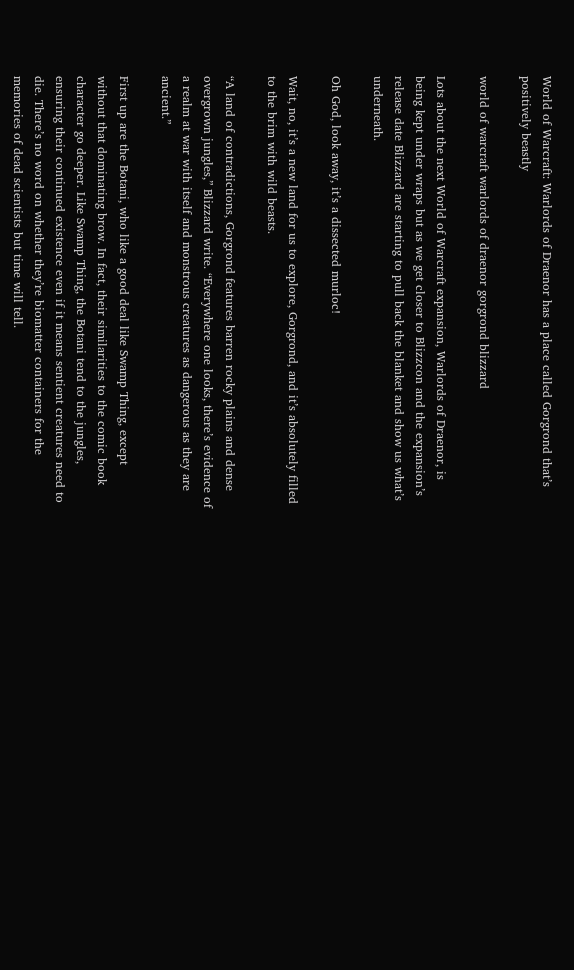World of Warcraft: Warlords of Draenor has a place called Gorgrond that’s positively beastly

world of warcraft warlords of draenor gorgrond blizzard

Lots about the next World of Warcraft expansion, Warlords of Draenor, is being kept under wraps but as we get closer to Blizzcon and the expansion’s release date Blizzard are starting to pull back the blanket and show us what’s underneath.

Oh God, look away, it’s a dissected murloc!

Wait, no, it’s a new land for us to explore, Gorgrond, and it’s absolutely filled to the brim with wild beasts.

“A land of contradictions, Gorgrond features barren rocky plains and dense overgrown jungles,” Blizzard write. “Everywhere one looks, there’s evidence of a realm at war with itself and monstrous creatures as dangerous as they are ancient.”

First up are the Botani, who like a good deal like Swamp Thing, except without that dominating brow. In fact, their similarities to the comic book character go deeper. Like Swamp Thing, the Botani tend to the jungles, ensuring their continued existence even if it means sentient creatures need to die. There’s no word on whether they’re biomatter containers for the memories of dead scientists but time will tell.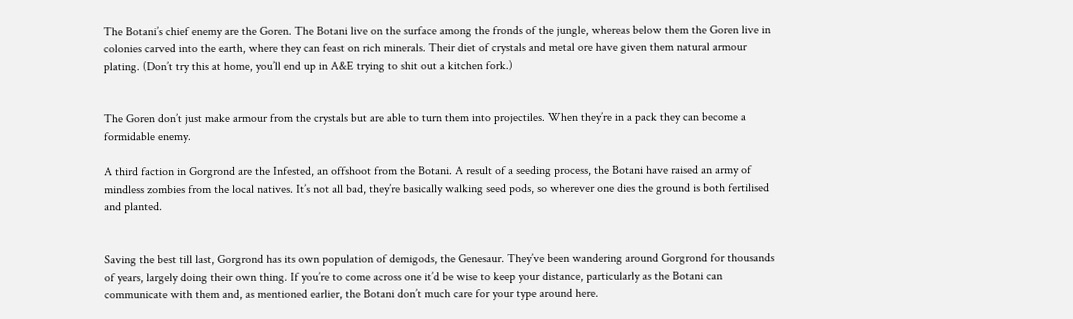The Botani’s chief enemy are the Goren. The Botani live on the surface among the fronds of the jungle, whereas below them the Goren live in colonies carved into the earth, where they can feast on rich minerals. Their diet of crystals and metal ore have given them natural armour plating. (Don’t try this at home, you’ll end up in A&E trying to shit out a kitchen fork.)


The Goren don’t just make armour from the crystals but are able to turn them into projectiles. When they’re in a pack they can become a formidable enemy.

A third faction in Gorgrond are the Infested, an offshoot from the Botani. A result of a seeding process, the Botani have raised an army of mindless zombies from the local natives. It’s not all bad, they’re basically walking seed pods, so wherever one dies the ground is both fertilised and planted.


Saving the best till last, Gorgrond has its own population of demigods, the Genesaur. They’ve been wandering around Gorgrond for thousands of years, largely doing their own thing. If you’re to come across one it’d be wise to keep your distance, particularly as the Botani can communicate with them and, as mentioned earlier, the Botani don’t much care for your type around here.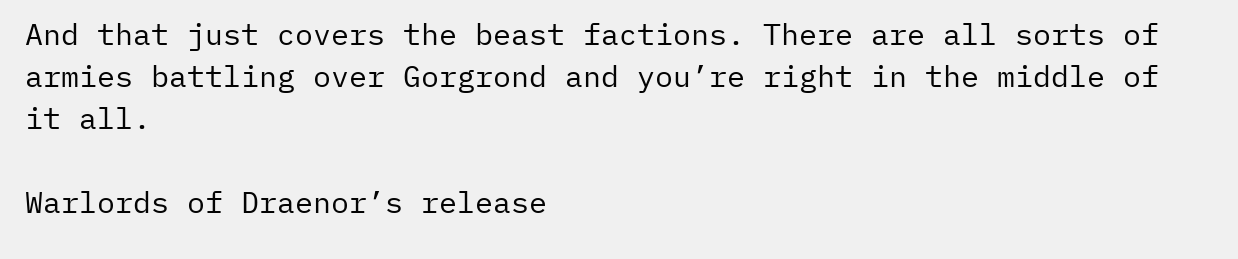And that just covers the beast factions. There are all sorts of armies battling over Gorgrond and you’re right in the middle of it all.

Warlords of Draenor’s release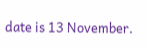date is 13 November.